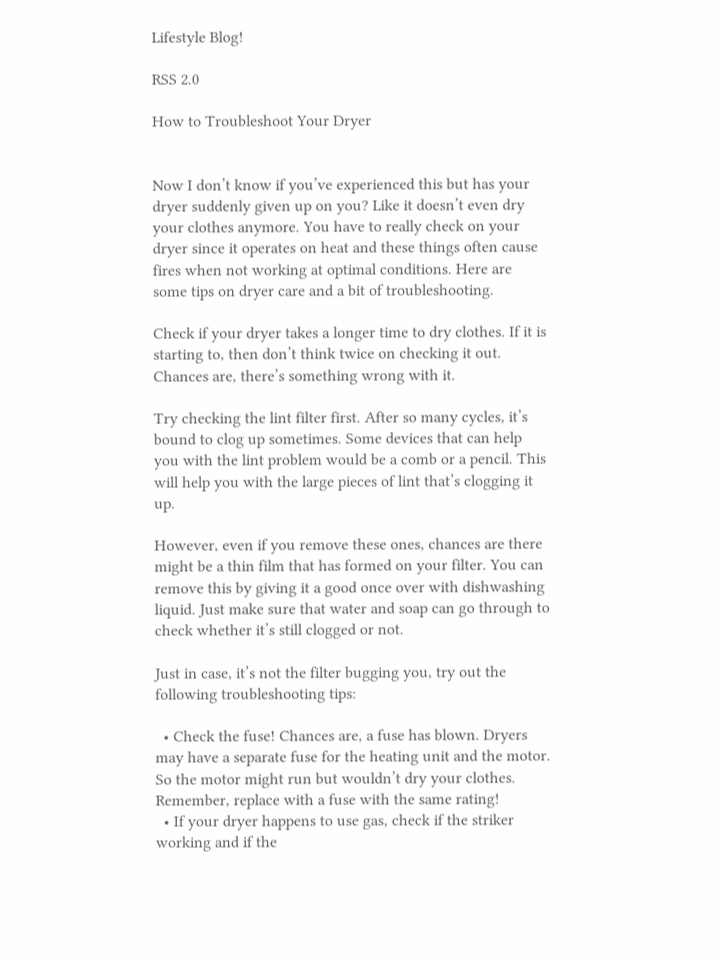Lifestyle Blog!

RSS 2.0

How to Troubleshoot Your Dryer


Now I don’t know if you’ve experienced this but has your dryer suddenly given up on you? Like it doesn’t even dry your clothes anymore. You have to really check on your dryer since it operates on heat and these things often cause fires when not working at optimal conditions. Here are some tips on dryer care and a bit of troubleshooting.

Check if your dryer takes a longer time to dry clothes. If it is starting to, then don’t think twice on checking it out. Chances are, there’s something wrong with it.

Try checking the lint filter first. After so many cycles, it’s bound to clog up sometimes. Some devices that can help you with the lint problem would be a comb or a pencil. This will help you with the large pieces of lint that’s clogging it up.

However, even if you remove these ones, chances are there might be a thin film that has formed on your filter. You can remove this by giving it a good once over with dishwashing liquid. Just make sure that water and soap can go through to check whether it’s still clogged or not.

Just in case, it’s not the filter bugging you, try out the following troubleshooting tips:

  • Check the fuse! Chances are, a fuse has blown. Dryers may have a separate fuse for the heating unit and the motor. So the motor might run but wouldn’t dry your clothes. Remember, replace with a fuse with the same rating!
  • If your dryer happens to use gas, check if the striker working and if the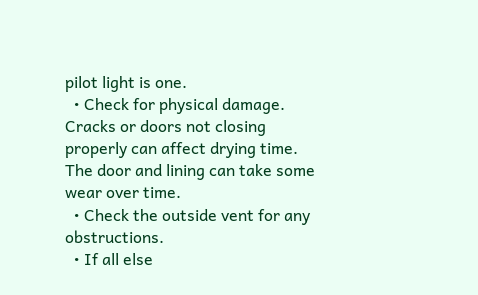pilot light is one.
  • Check for physical damage. Cracks or doors not closing properly can affect drying time. The door and lining can take some wear over time.
  • Check the outside vent for any obstructions.
  • If all else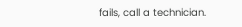fails, call a technician.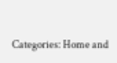Categories: Home and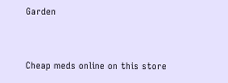Garden


Cheap meds online on this store